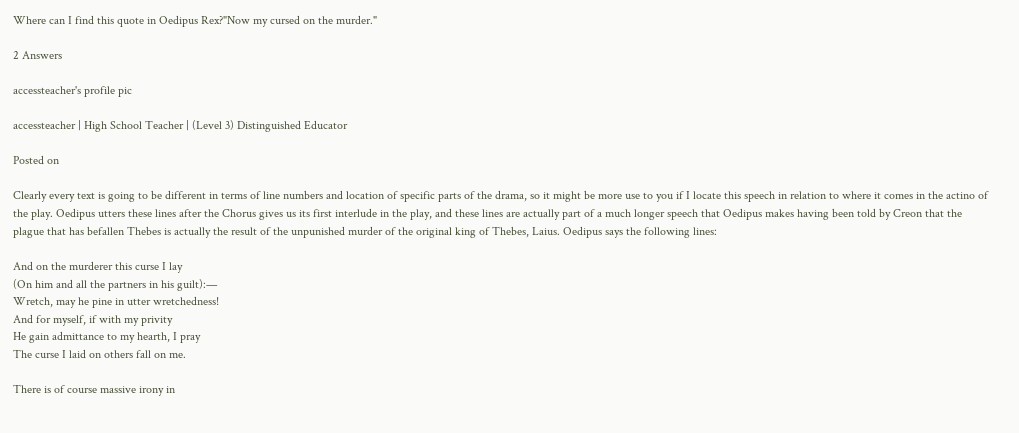Where can I find this quote in Oedipus Rex?"Now my cursed on the murder."

2 Answers

accessteacher's profile pic

accessteacher | High School Teacher | (Level 3) Distinguished Educator

Posted on

Clearly every text is going to be different in terms of line numbers and location of specific parts of the drama, so it might be more use to you if I locate this speech in relation to where it comes in the actino of the play. Oedipus utters these lines after the Chorus gives us its first interlude in the play, and these lines are actually part of a much longer speech that Oedipus makes having been told by Creon that the plague that has befallen Thebes is actually the result of the unpunished murder of the original king of Thebes, Laius. Oedipus says the following lines:

And on the murderer this curse I lay
(On him and all the partners in his guilt):—
Wretch, may he pine in utter wretchedness!
And for myself, if with my privity
He gain admittance to my hearth, I pray
The curse I laid on others fall on me.

There is of course massive irony in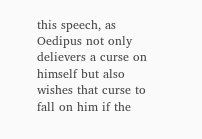this speech, as Oedipus not only delievers a curse on himself but also wishes that curse to fall on him if the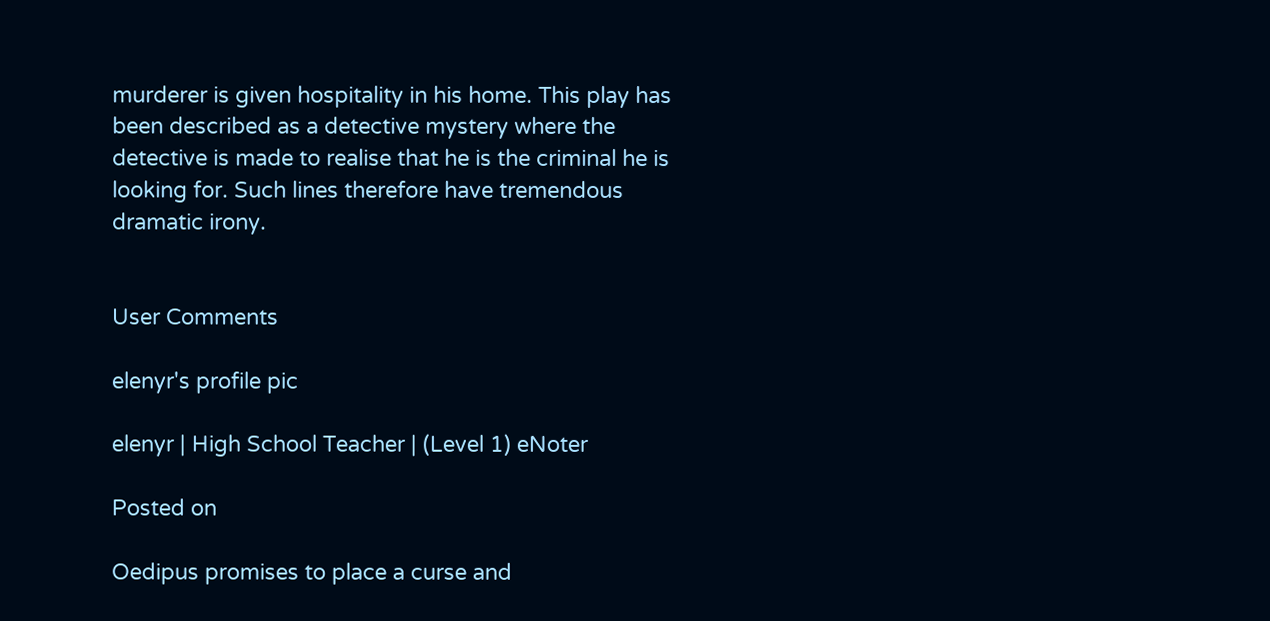murderer is given hospitality in his home. This play has been described as a detective mystery where the detective is made to realise that he is the criminal he is looking for. Such lines therefore have tremendous dramatic irony.


User Comments

elenyr's profile pic

elenyr | High School Teacher | (Level 1) eNoter

Posted on

Oedipus promises to place a curse and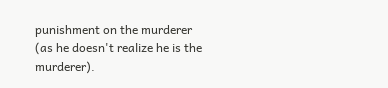punishment on the murderer (as he doesn't realize he is the murderer).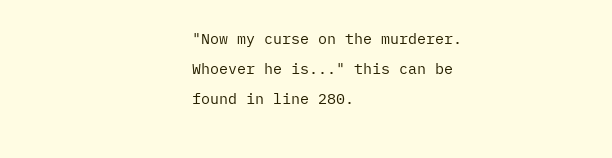"Now my curse on the murderer. Whoever he is..." this can be found in line 280.